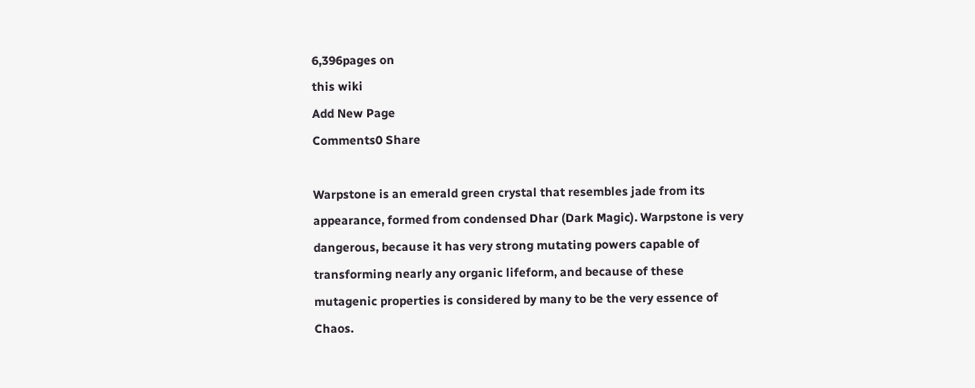6,396pages on
this wiki
Add New Page
Comments0 Share

Warpstone is an emerald green crystal that resembles jade from its appearance, formed from condensed Dhar (Dark Magic). Warpstone is very dangerous, because it has very strong mutating powers capable of transforming nearly any organic lifeform, and because of these mutagenic properties is considered by many to be the very essence of Chaos.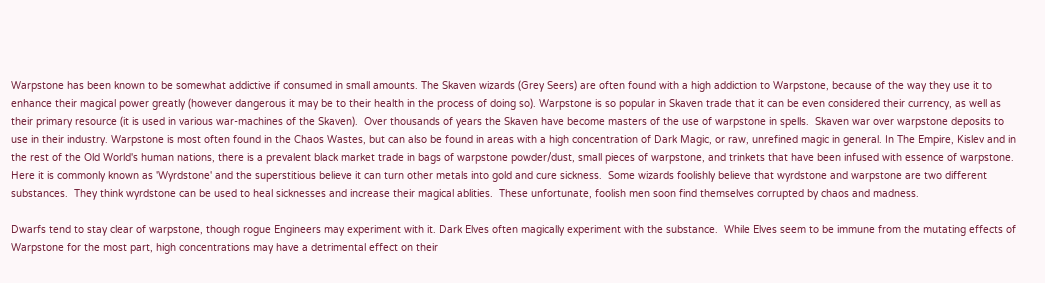Warpstone has been known to be somewhat addictive if consumed in small amounts. The Skaven wizards (Grey Seers) are often found with a high addiction to Warpstone, because of the way they use it to enhance their magical power greatly (however dangerous it may be to their health in the process of doing so). Warpstone is so popular in Skaven trade that it can be even considered their currency, as well as their primary resource (it is used in various war-machines of the Skaven).  Over thousands of years the Skaven have become masters of the use of warpstone in spells.  Skaven war over warpstone deposits to use in their industry. Warpstone is most often found in the Chaos Wastes, but can also be found in areas with a high concentration of Dark Magic, or raw, unrefined magic in general. In The Empire, Kislev and in the rest of the Old World's human nations, there is a prevalent black market trade in bags of warpstone powder/dust, small pieces of warpstone, and trinkets that have been infused with essence of warpstone. Here it is commonly known as 'Wyrdstone' and the superstitious believe it can turn other metals into gold and cure sickness.  Some wizards foolishly believe that wyrdstone and warpstone are two different substances.  They think wyrdstone can be used to heal sicknesses and increase their magical ablities.  These unfortunate, foolish men soon find themselves corrupted by chaos and madness.

Dwarfs tend to stay clear of warpstone, though rogue Engineers may experiment with it. Dark Elves often magically experiment with the substance.  While Elves seem to be immune from the mutating effects of Warpstone for the most part, high concentrations may have a detrimental effect on their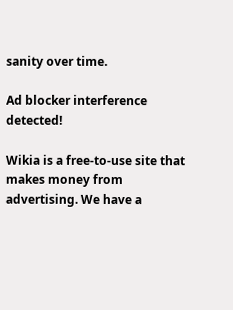sanity over time.

Ad blocker interference detected!

Wikia is a free-to-use site that makes money from advertising. We have a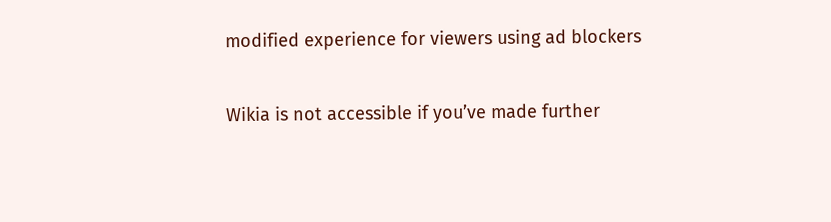modified experience for viewers using ad blockers

Wikia is not accessible if you’ve made further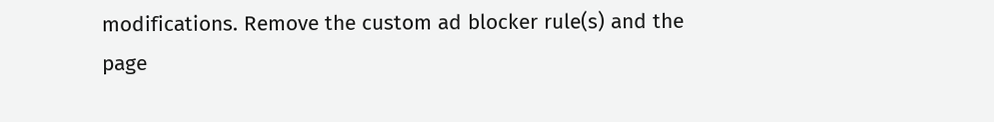modifications. Remove the custom ad blocker rule(s) and the page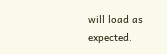will load as expected.